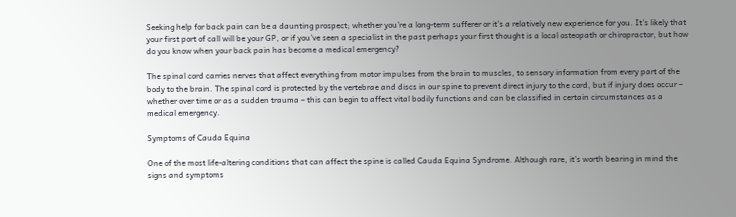Seeking help for back pain can be a daunting prospect; whether you’re a long-term sufferer or it’s a relatively new experience for you. It’s likely that your first port of call will be your GP, or if you’ve seen a specialist in the past perhaps your first thought is a local osteopath or chiropractor, but how do you know when your back pain has become a medical emergency?

The spinal cord carries nerves that affect everything from motor impulses from the brain to muscles, to sensory information from every part of the body to the brain. The spinal cord is protected by the vertebrae and discs in our spine to prevent direct injury to the cord, but if injury does occur – whether over time or as a sudden trauma – this can begin to affect vital bodily functions and can be classified in certain circumstances as a medical emergency.

Symptoms of Cauda Equina

One of the most life-altering conditions that can affect the spine is called Cauda Equina Syndrome. Although rare, it’s worth bearing in mind the signs and symptoms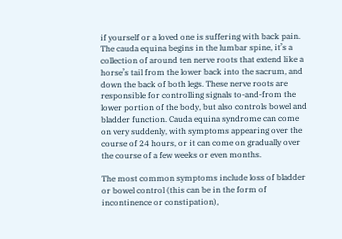if yourself or a loved one is suffering with back pain. The cauda equina begins in the lumbar spine, it’s a collection of around ten nerve roots that extend like a horse’s tail from the lower back into the sacrum, and down the back of both legs. These nerve roots are responsible for controlling signals to-and-from the lower portion of the body, but also controls bowel and bladder function. Cauda equina syndrome can come on very suddenly, with symptoms appearing over the course of 24 hours, or it can come on gradually over the course of a few weeks or even months.

The most common symptoms include loss of bladder or bowel control (this can be in the form of incontinence or constipation),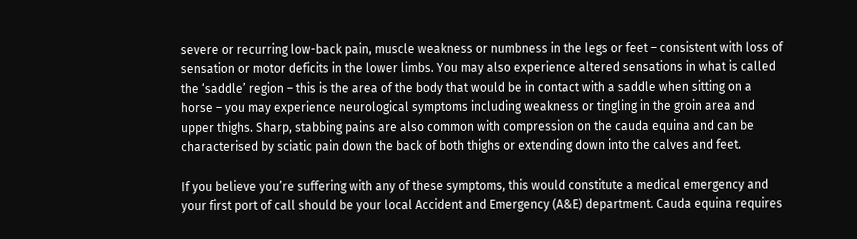severe or recurring low-back pain, muscle weakness or numbness in the legs or feet – consistent with loss of sensation or motor deficits in the lower limbs. You may also experience altered sensations in what is called the ‘saddle’ region – this is the area of the body that would be in contact with a saddle when sitting on a horse – you may experience neurological symptoms including weakness or tingling in the groin area and upper thighs. Sharp, stabbing pains are also common with compression on the cauda equina and can be characterised by sciatic pain down the back of both thighs or extending down into the calves and feet.

If you believe you’re suffering with any of these symptoms, this would constitute a medical emergency and your first port of call should be your local Accident and Emergency (A&E) department. Cauda equina requires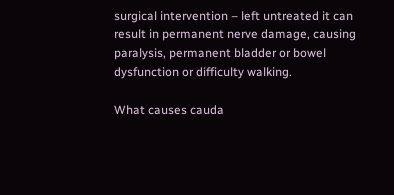surgical intervention – left untreated it can result in permanent nerve damage, causing paralysis, permanent bladder or bowel dysfunction or difficulty walking.

What causes cauda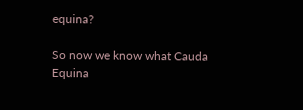equina?

So now we know what Cauda Equina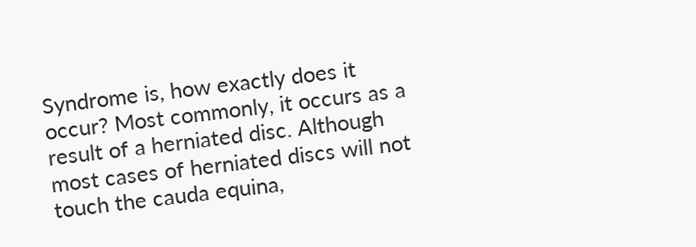Syndrome is, how exactly does it occur? Most commonly, it occurs as a result of a herniated disc. Although most cases of herniated discs will not touch the cauda equina,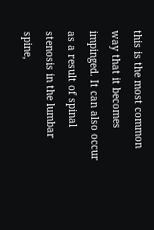this is the most common way that it becomes impinged. It can also occur as a result of spinal stenosis in the lumbar spine,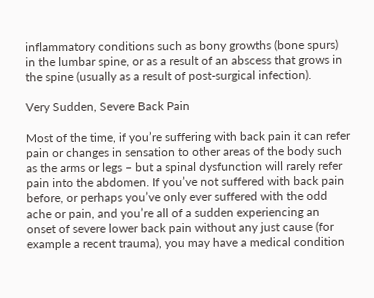inflammatory conditions such as bony growths (bone spurs) in the lumbar spine, or as a result of an abscess that grows in the spine (usually as a result of post-surgical infection).

Very Sudden, Severe Back Pain

Most of the time, if you’re suffering with back pain it can refer pain or changes in sensation to other areas of the body such as the arms or legs – but a spinal dysfunction will rarely refer pain into the abdomen. If you’ve not suffered with back pain before, or perhaps you’ve only ever suffered with the odd ache or pain, and you’re all of a sudden experiencing an onset of severe lower back pain without any just cause (for example a recent trauma), you may have a medical condition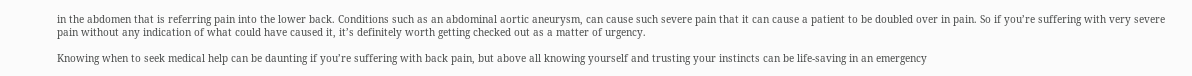in the abdomen that is referring pain into the lower back. Conditions such as an abdominal aortic aneurysm, can cause such severe pain that it can cause a patient to be doubled over in pain. So if you’re suffering with very severe pain without any indication of what could have caused it, it’s definitely worth getting checked out as a matter of urgency.

Knowing when to seek medical help can be daunting if you’re suffering with back pain, but above all knowing yourself and trusting your instincts can be life-saving in an emergency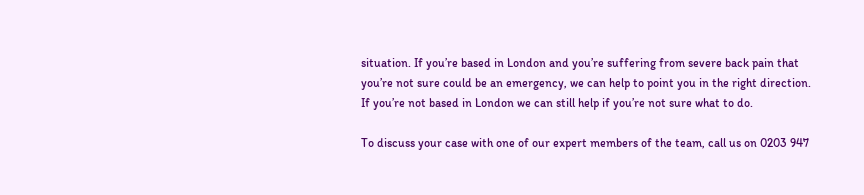situation. If you’re based in London and you’re suffering from severe back pain that you’re not sure could be an emergency, we can help to point you in the right direction. If you’re not based in London we can still help if you’re not sure what to do.

To discuss your case with one of our expert members of the team, call us on 0203 947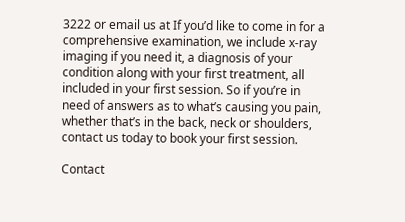3222 or email us at If you’d like to come in for a comprehensive examination, we include x-ray imaging if you need it, a diagnosis of your condition along with your first treatment, all included in your first session. So if you’re in need of answers as to what’s causing you pain, whether that’s in the back, neck or shoulders, contact us today to book your first session.

Contact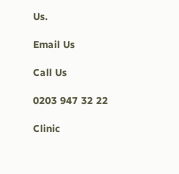Us.

Email Us

Call Us

0203 947 32 22

Clinic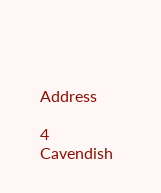Address

4 Cavendish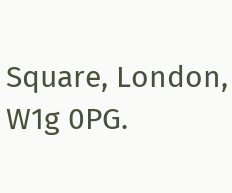Square, London, W1g 0PG.